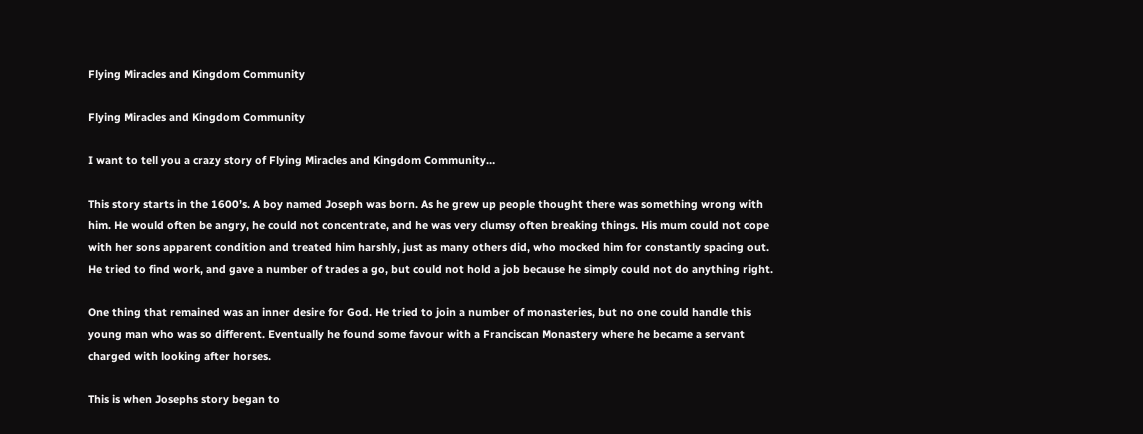Flying Miracles and Kingdom Community

Flying Miracles and Kingdom Community

I want to tell you a crazy story of Flying Miracles and Kingdom Community…

This story starts in the 1600’s. A boy named Joseph was born. As he grew up people thought there was something wrong with him. He would often be angry, he could not concentrate, and he was very clumsy often breaking things. His mum could not cope with her sons apparent condition and treated him harshly, just as many others did, who mocked him for constantly spacing out. He tried to find work, and gave a number of trades a go, but could not hold a job because he simply could not do anything right.

One thing that remained was an inner desire for God. He tried to join a number of monasteries, but no one could handle this young man who was so different. Eventually he found some favour with a Franciscan Monastery where he became a servant charged with looking after horses.

This is when Josephs story began to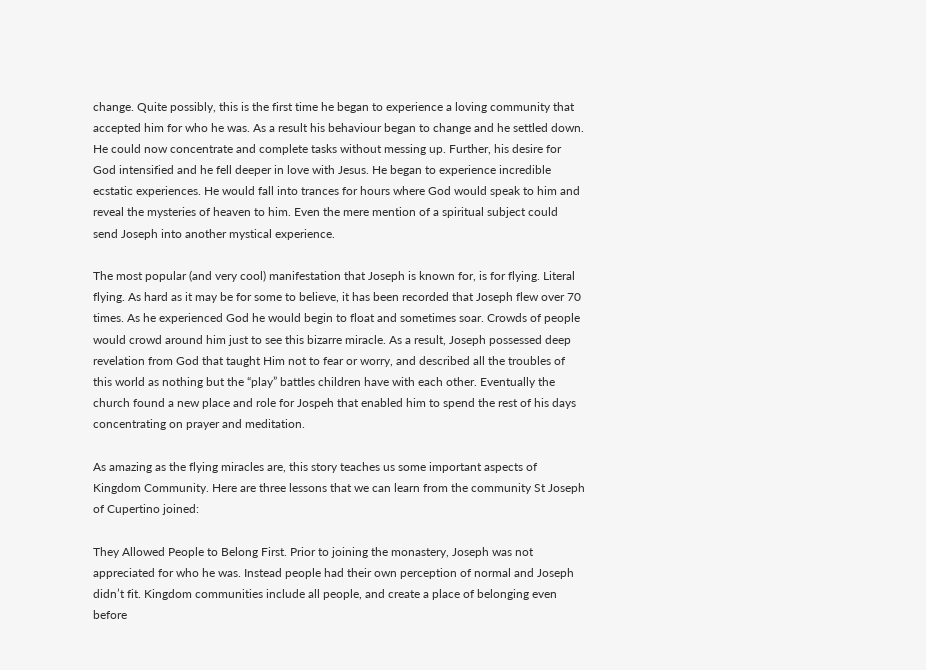change. Quite possibly, this is the first time he began to experience a loving community that accepted him for who he was. As a result his behaviour began to change and he settled down. He could now concentrate and complete tasks without messing up. Further, his desire for God intensified and he fell deeper in love with Jesus. He began to experience incredible ecstatic experiences. He would fall into trances for hours where God would speak to him and reveal the mysteries of heaven to him. Even the mere mention of a spiritual subject could send Joseph into another mystical experience.

The most popular (and very cool) manifestation that Joseph is known for, is for flying. Literal flying. As hard as it may be for some to believe, it has been recorded that Joseph flew over 70 times. As he experienced God he would begin to float and sometimes soar. Crowds of people would crowd around him just to see this bizarre miracle. As a result, Joseph possessed deep revelation from God that taught Him not to fear or worry, and described all the troubles of this world as nothing but the “play” battles children have with each other. Eventually the church found a new place and role for Jospeh that enabled him to spend the rest of his days concentrating on prayer and meditation.

As amazing as the flying miracles are, this story teaches us some important aspects of Kingdom Community. Here are three lessons that we can learn from the community St Joseph of Cupertino joined:

They Allowed People to Belong First. Prior to joining the monastery, Joseph was not appreciated for who he was. Instead people had their own perception of normal and Joseph didn’t fit. Kingdom communities include all people, and create a place of belonging even before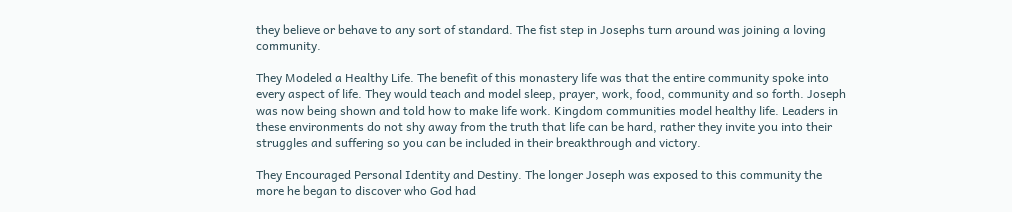they believe or behave to any sort of standard. The fist step in Josephs turn around was joining a loving community.

They Modeled a Healthy Life. The benefit of this monastery life was that the entire community spoke into every aspect of life. They would teach and model sleep, prayer, work, food, community and so forth. Joseph was now being shown and told how to make life work. Kingdom communities model healthy life. Leaders in these environments do not shy away from the truth that life can be hard, rather they invite you into their struggles and suffering so you can be included in their breakthrough and victory.

They Encouraged Personal Identity and Destiny. The longer Joseph was exposed to this community the more he began to discover who God had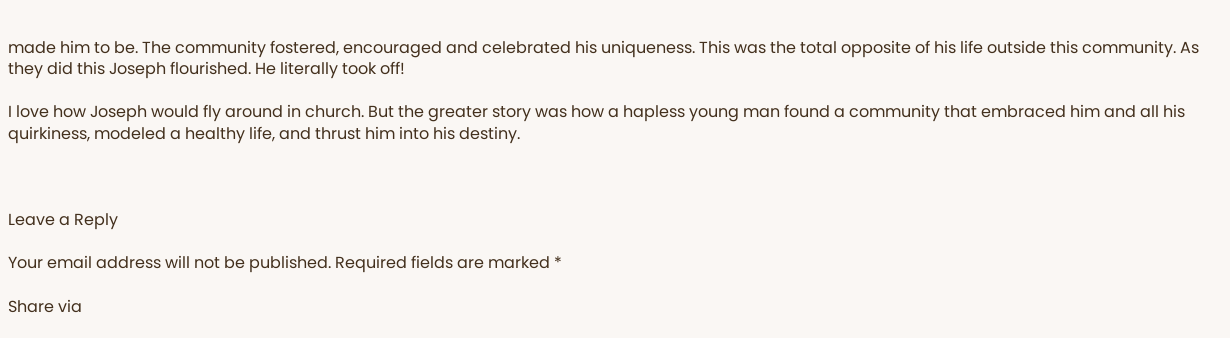made him to be. The community fostered, encouraged and celebrated his uniqueness. This was the total opposite of his life outside this community. As they did this Joseph flourished. He literally took off!

I love how Joseph would fly around in church. But the greater story was how a hapless young man found a community that embraced him and all his quirkiness, modeled a healthy life, and thrust him into his destiny.



Leave a Reply

Your email address will not be published. Required fields are marked *

Share via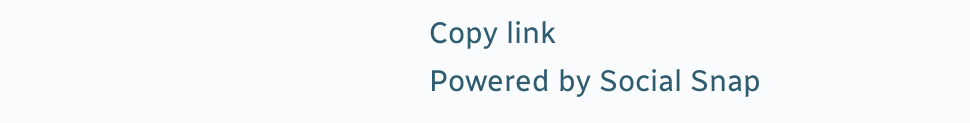Copy link
Powered by Social Snap